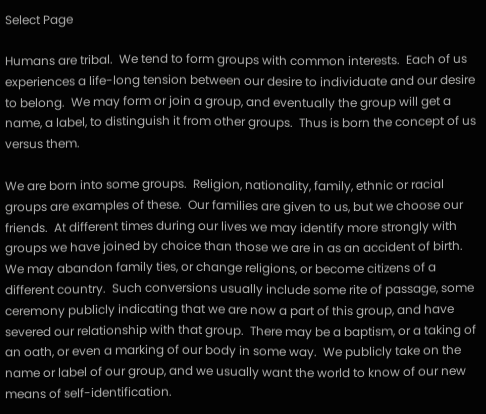Select Page

Humans are tribal.  We tend to form groups with common interests.  Each of us experiences a life-long tension between our desire to individuate and our desire to belong.  We may form or join a group, and eventually the group will get a name, a label, to distinguish it from other groups.  Thus is born the concept of us versus them.

We are born into some groups.  Religion, nationality, family, ethnic or racial groups are examples of these.  Our families are given to us, but we choose our friends.  At different times during our lives we may identify more strongly with groups we have joined by choice than those we are in as an accident of birth.  We may abandon family ties, or change religions, or become citizens of a different country.  Such conversions usually include some rite of passage, some ceremony publicly indicating that we are now a part of this group, and have severed our relationship with that group.  There may be a baptism, or a taking of an oath, or even a marking of our body in some way.  We publicly take on the name or label of our group, and we usually want the world to know of our new means of self-identification.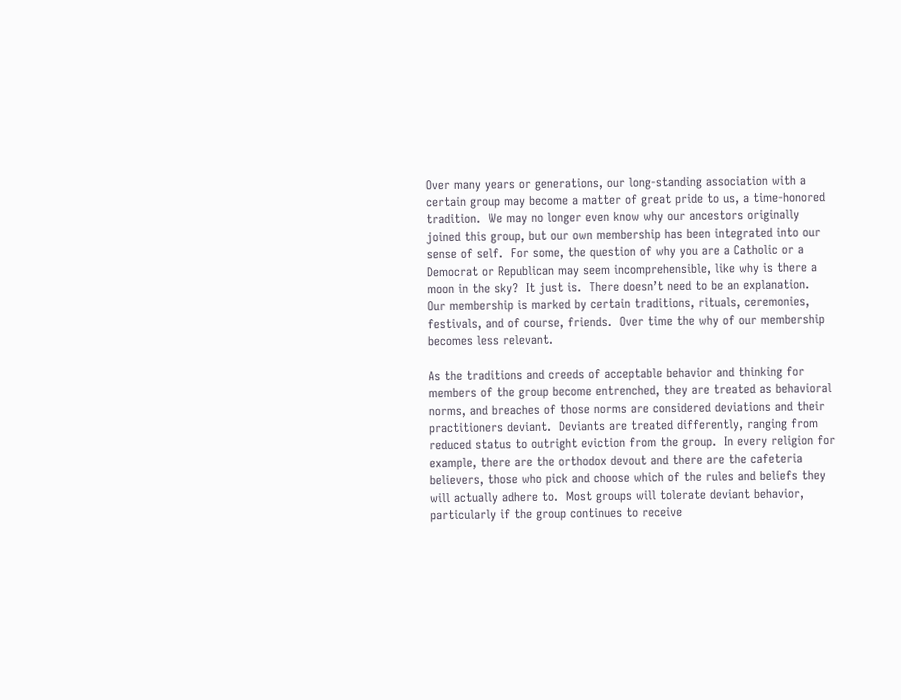Over many years or generations, our long-standing association with a certain group may become a matter of great pride to us, a time-honored tradition.  We may no longer even know why our ancestors originally joined this group, but our own membership has been integrated into our  sense of self.  For some, the question of why you are a Catholic or a Democrat or Republican may seem incomprehensible, like why is there a moon in the sky?  It just is.  There doesn’t need to be an explanation.   Our membership is marked by certain traditions, rituals, ceremonies, festivals, and of course, friends.  Over time the why of our membership becomes less relevant.

As the traditions and creeds of acceptable behavior and thinking for members of the group become entrenched, they are treated as behavioral norms, and breaches of those norms are considered deviations and their practitioners deviant.  Deviants are treated differently, ranging from reduced status to outright eviction from the group.  In every religion for example, there are the orthodox devout and there are the cafeteria believers, those who pick and choose which of the rules and beliefs they will actually adhere to.  Most groups will tolerate deviant behavior, particularly if the group continues to receive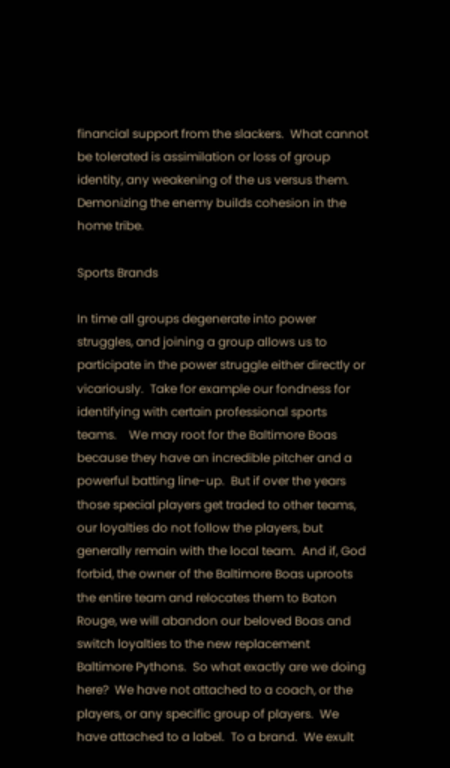financial support from the slackers.  What cannot be tolerated is assimilation or loss of group identity, any weakening of the us versus them.  Demonizing the enemy builds cohesion in the home tribe.

Sports Brands

In time all groups degenerate into power struggles, and joining a group allows us to participate in the power struggle either directly or vicariously.  Take for example our fondness for identifying with certain professional sports teams.    We may root for the Baltimore Boas because they have an incredible pitcher and a powerful batting line-up.  But if over the years those special players get traded to other teams, our loyalties do not follow the players, but generally remain with the local team.  And if, God forbid, the owner of the Baltimore Boas uproots the entire team and relocates them to Baton Rouge, we will abandon our beloved Boas and switch loyalties to the new replacement Baltimore Pythons.  So what exactly are we doing here?  We have not attached to a coach, or the players, or any specific group of players.  We have attached to a label.  To a brand.  We exult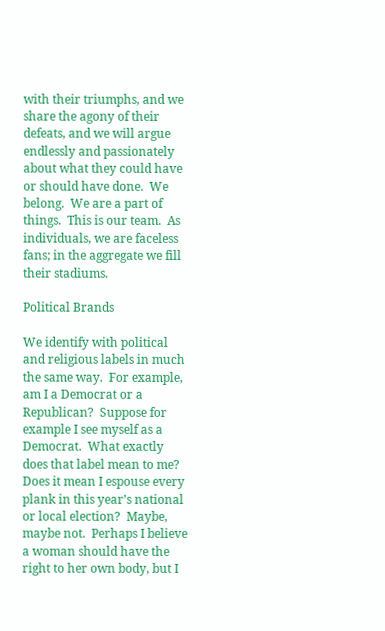with their triumphs, and we share the agony of their defeats, and we will argue endlessly and passionately about what they could have or should have done.  We belong.  We are a part of things.  This is our team.  As individuals, we are faceless fans; in the aggregate we fill their stadiums.

Political Brands

We identify with political and religious labels in much the same way.  For example, am I a Democrat or a Republican?  Suppose for example I see myself as a Democrat.  What exactly does that label mean to me?  Does it mean I espouse every plank in this year’s national or local election?  Maybe, maybe not.  Perhaps I believe a woman should have the right to her own body, but I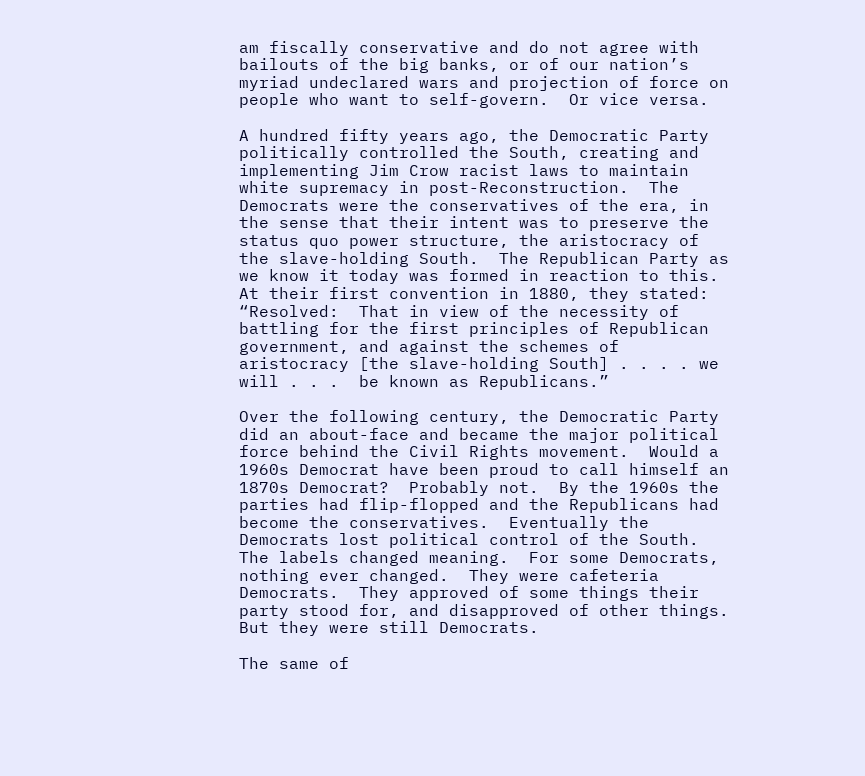am fiscally conservative and do not agree with bailouts of the big banks, or of our nation’s myriad undeclared wars and projection of force on people who want to self-govern.  Or vice versa.

A hundred fifty years ago, the Democratic Party politically controlled the South, creating and implementing Jim Crow racist laws to maintain white supremacy in post-Reconstruction.  The Democrats were the conservatives of the era, in the sense that their intent was to preserve the status quo power structure, the aristocracy of the slave-holding South.  The Republican Party as we know it today was formed in reaction to this.  At their first convention in 1880, they stated:  “Resolved:  That in view of the necessity of battling for the first principles of Republican government, and against the schemes of aristocracy [the slave-holding South] . . . . we will . . .  be known as Republicans.”

Over the following century, the Democratic Party did an about-face and became the major political force behind the Civil Rights movement.  Would a 1960s Democrat have been proud to call himself an 1870s Democrat?  Probably not.  By the 1960s the parties had flip-flopped and the Republicans had become the conservatives.  Eventually the Democrats lost political control of the South.  The labels changed meaning.  For some Democrats, nothing ever changed.  They were cafeteria Democrats.  They approved of some things their party stood for, and disapproved of other things.  But they were still Democrats.

The same of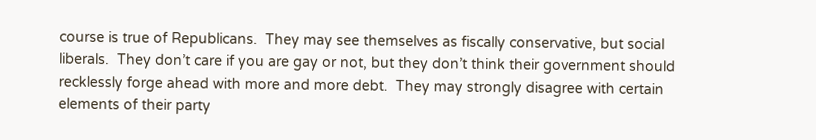course is true of Republicans.  They may see themselves as fiscally conservative, but social liberals.  They don’t care if you are gay or not, but they don’t think their government should recklessly forge ahead with more and more debt.  They may strongly disagree with certain elements of their party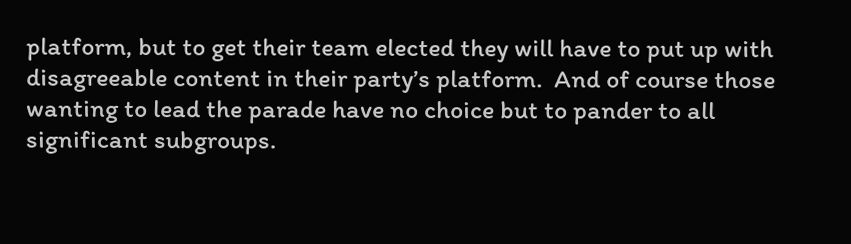platform, but to get their team elected they will have to put up with disagreeable content in their party’s platform.  And of course those wanting to lead the parade have no choice but to pander to all significant subgroups.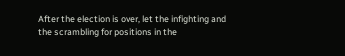After the election is over, let the infighting and the scrambling for positions in the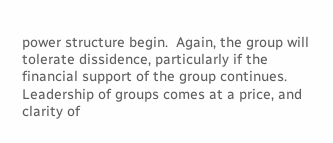power structure begin.  Again, the group will tolerate dissidence, particularly if the financial support of the group continues.  Leadership of groups comes at a price, and clarity of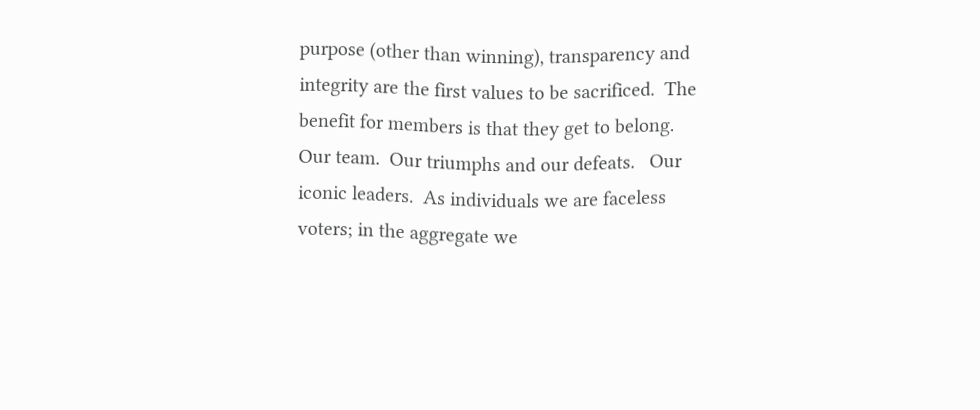purpose (other than winning), transparency and integrity are the first values to be sacrificed.  The benefit for members is that they get to belong.  Our team.  Our triumphs and our defeats.   Our iconic leaders.  As individuals we are faceless voters; in the aggregate we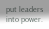put leaders into power.